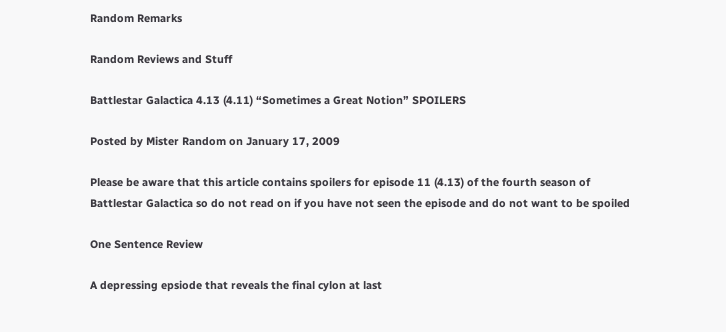Random Remarks

Random Reviews and Stuff

Battlestar Galactica 4.13 (4.11) “Sometimes a Great Notion” SPOILERS

Posted by Mister Random on January 17, 2009

Please be aware that this article contains spoilers for episode 11 (4.13) of the fourth season of Battlestar Galactica so do not read on if you have not seen the episode and do not want to be spoiled

One Sentence Review

A depressing epsiode that reveals the final cylon at last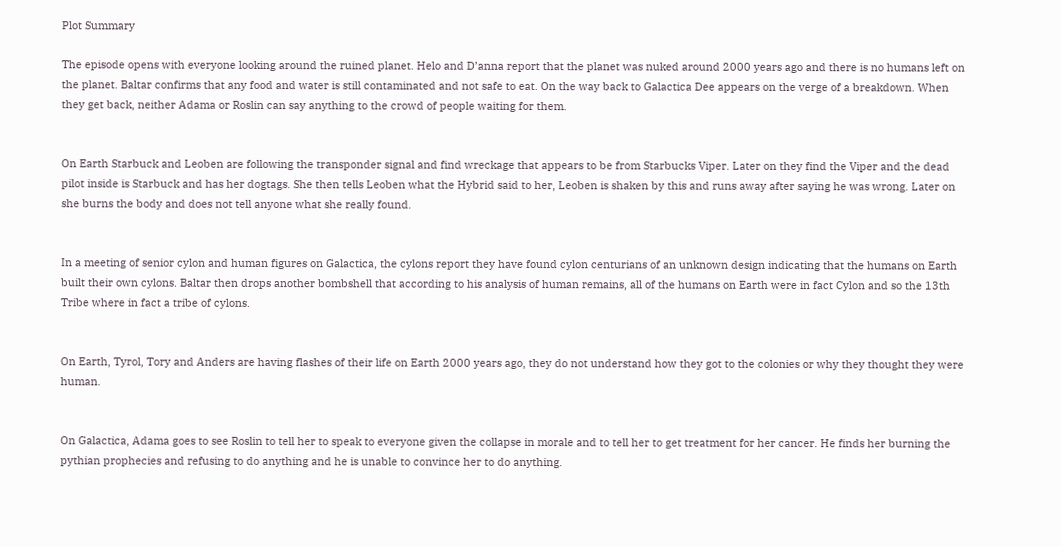Plot Summary

The episode opens with everyone looking around the ruined planet. Helo and D’anna report that the planet was nuked around 2000 years ago and there is no humans left on the planet. Baltar confirms that any food and water is still contaminated and not safe to eat. On the way back to Galactica Dee appears on the verge of a breakdown. When they get back, neither Adama or Roslin can say anything to the crowd of people waiting for them.


On Earth Starbuck and Leoben are following the transponder signal and find wreckage that appears to be from Starbucks Viper. Later on they find the Viper and the dead pilot inside is Starbuck and has her dogtags. She then tells Leoben what the Hybrid said to her, Leoben is shaken by this and runs away after saying he was wrong. Later on she burns the body and does not tell anyone what she really found.


In a meeting of senior cylon and human figures on Galactica, the cylons report they have found cylon centurians of an unknown design indicating that the humans on Earth built their own cylons. Baltar then drops another bombshell that according to his analysis of human remains, all of the humans on Earth were in fact Cylon and so the 13th Tribe where in fact a tribe of cylons.


On Earth, Tyrol, Tory and Anders are having flashes of their life on Earth 2000 years ago, they do not understand how they got to the colonies or why they thought they were human.


On Galactica, Adama goes to see Roslin to tell her to speak to everyone given the collapse in morale and to tell her to get treatment for her cancer. He finds her burning the pythian prophecies and refusing to do anything and he is unable to convince her to do anything.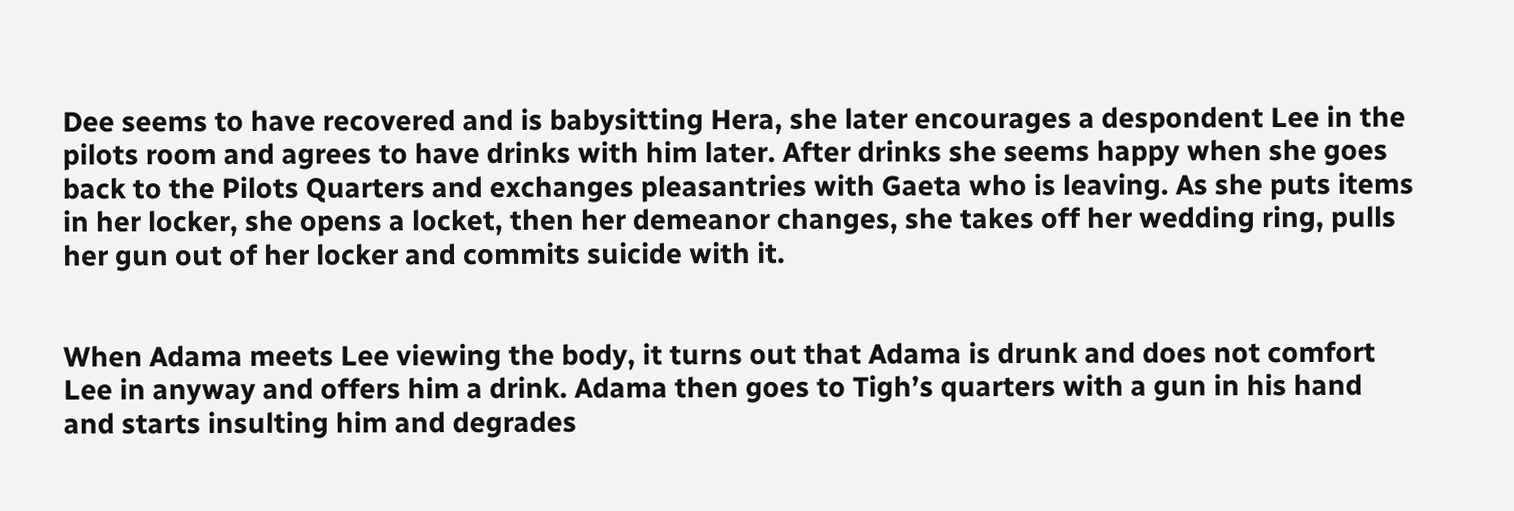Dee seems to have recovered and is babysitting Hera, she later encourages a despondent Lee in the pilots room and agrees to have drinks with him later. After drinks she seems happy when she goes back to the Pilots Quarters and exchanges pleasantries with Gaeta who is leaving. As she puts items in her locker, she opens a locket, then her demeanor changes, she takes off her wedding ring, pulls her gun out of her locker and commits suicide with it.


When Adama meets Lee viewing the body, it turns out that Adama is drunk and does not comfort Lee in anyway and offers him a drink. Adama then goes to Tigh’s quarters with a gun in his hand and starts insulting him and degrades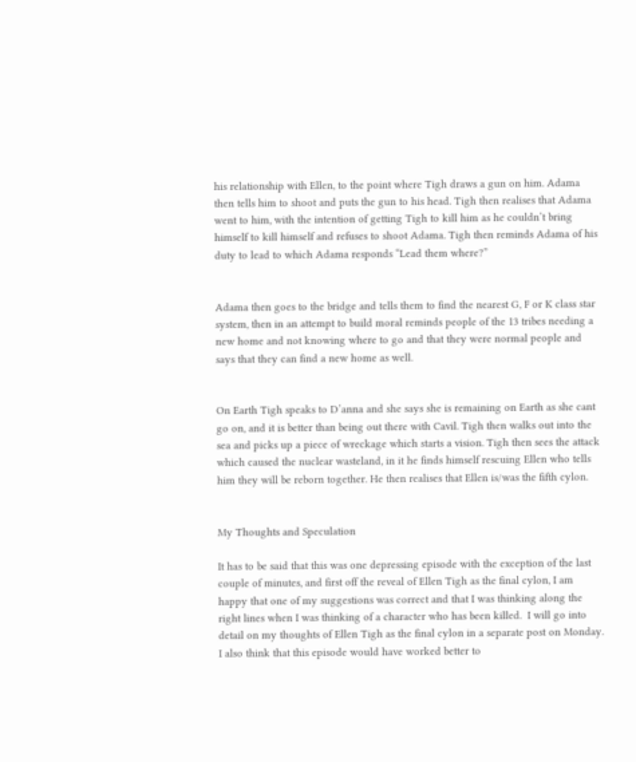his relationship with Ellen, to the point where Tigh draws a gun on him. Adama then tells him to shoot and puts the gun to his head. Tigh then realises that Adama went to him, with the intention of getting Tigh to kill him as he couldn’t bring himself to kill himself and refuses to shoot Adama. Tigh then reminds Adama of his duty to lead to which Adama responds “Lead them where?”


Adama then goes to the bridge and tells them to find the nearest G, F or K class star system, then in an attempt to build moral reminds people of the 13 tribes needing a new home and not knowing where to go and that they were normal people and says that they can find a new home as well.


On Earth Tigh speaks to D’anna and she says she is remaining on Earth as she cant go on, and it is better than being out there with Cavil. Tigh then walks out into the sea and picks up a piece of wreckage which starts a vision. Tigh then sees the attack which caused the nuclear wasteland, in it he finds himself rescuing Ellen who tells him they will be reborn together. He then realises that Ellen is/was the fifth cylon.


My Thoughts and Speculation

It has to be said that this was one depressing episode with the exception of the last couple of minutes, and first off the reveal of Ellen Tigh as the final cylon, I am happy that one of my suggestions was correct and that I was thinking along the right lines when I was thinking of a character who has been killed.  I will go into detail on my thoughts of Ellen Tigh as the final cylon in a separate post on Monday. I also think that this episode would have worked better to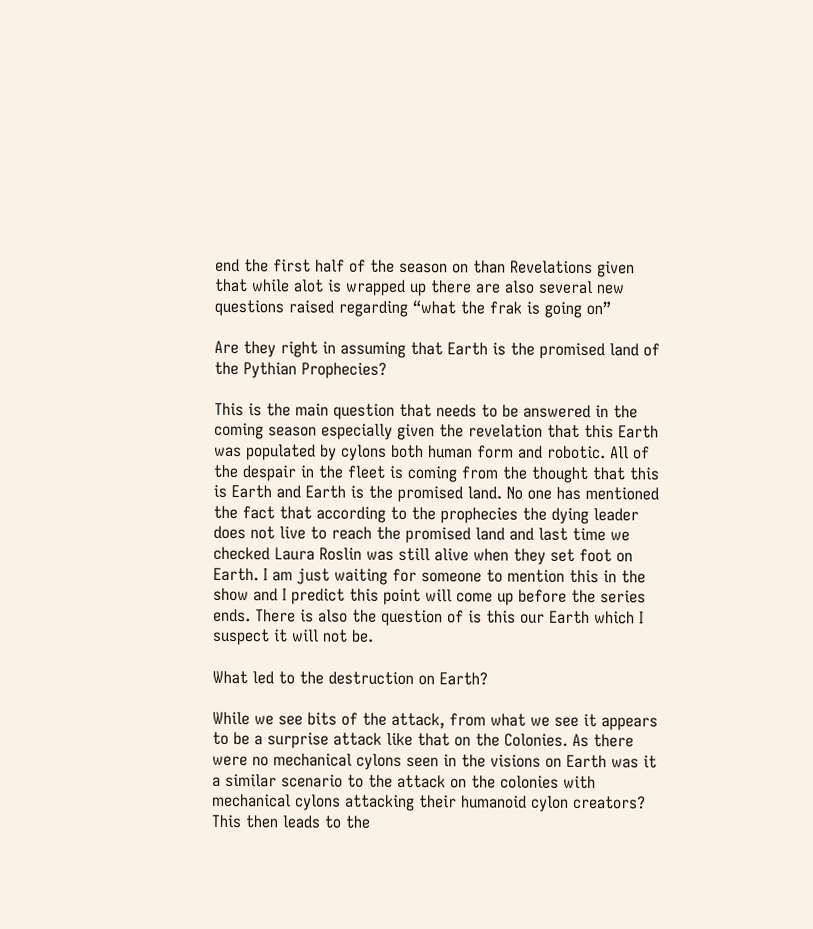end the first half of the season on than Revelations given that while alot is wrapped up there are also several new questions raised regarding “what the frak is going on”

Are they right in assuming that Earth is the promised land of the Pythian Prophecies?

This is the main question that needs to be answered in the coming season especially given the revelation that this Earth was populated by cylons both human form and robotic. All of the despair in the fleet is coming from the thought that this is Earth and Earth is the promised land. No one has mentioned the fact that according to the prophecies the dying leader does not live to reach the promised land and last time we checked Laura Roslin was still alive when they set foot on Earth. I am just waiting for someone to mention this in the show and I predict this point will come up before the series ends. There is also the question of is this our Earth which I suspect it will not be.

What led to the destruction on Earth?

While we see bits of the attack, from what we see it appears to be a surprise attack like that on the Colonies. As there were no mechanical cylons seen in the visions on Earth was it a similar scenario to the attack on the colonies with mechanical cylons attacking their humanoid cylon creators? This then leads to the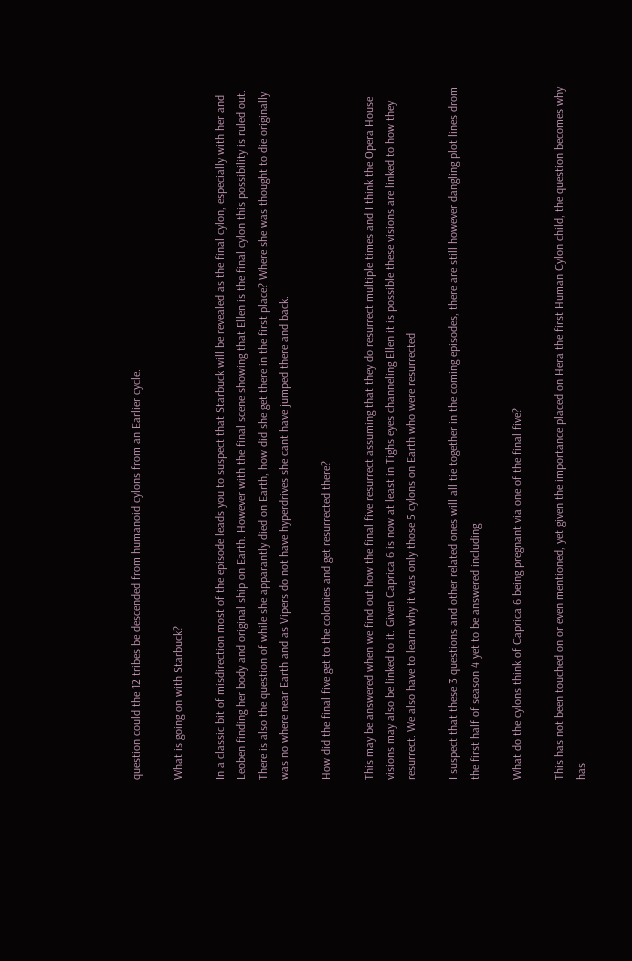question could the 12 tribes be descended from humanoid cylons from an Earlier cycle.

What is going on with Starbuck?

In a classic bit of misdirection most of the episode leads you to suspect that Starbuck will be revealed as the final cylon, especially with her and Leoben finding her body and original ship on Earth. However with the final scene showing that Ellen is the final cylon this possibility is ruled out. There is also the question of while she apparantly died on Earth, how did she get there in the first place? Where she was thought to die originally was no where near Earth and as Vipers do not have hyperdrives she cant have jumped there and back.

How did the final five get to the colonies and get resurrected there?

This may be answered when we find out how the final five resurrect assuming that they do resurrect multiple times and I think the Opera House visions may also be linked to it. Given Caprica 6 is now at least in Tighs eyes channeling Ellen it is possible these visions are linked to how they resurrect. We also have to learn why it was only those 5 cylons on Earth who were resurrected

I suspect that these 3 questions and other related ones will all tie together in the coming episodes, there are still however dangling plot lines drom the first half of season 4 yet to be answered including

What do the cylons think of Caprica 6 being pregnant via one of the final five?

This has not been touched on or even mentioned, yet given the importance placed on Hera the first Human Cylon child, the question becomes why has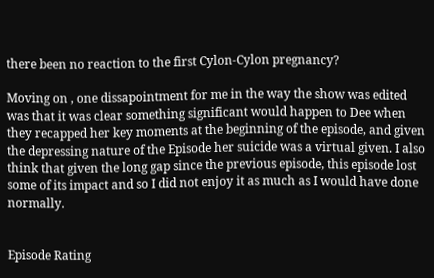there been no reaction to the first Cylon-Cylon pregnancy?

Moving on , one dissapointment for me in the way the show was edited was that it was clear something significant would happen to Dee when they recapped her key moments at the beginning of the episode, and given the depressing nature of the Episode her suicide was a virtual given. I also think that given the long gap since the previous episode, this episode lost some of its impact and so I did not enjoy it as much as I would have done normally.


Episode Rating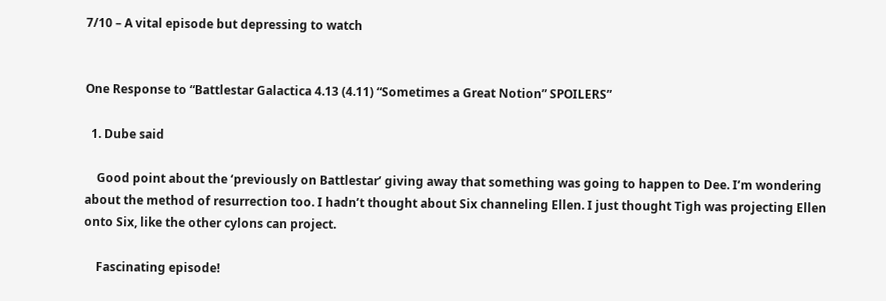7/10 – A vital episode but depressing to watch


One Response to “Battlestar Galactica 4.13 (4.11) “Sometimes a Great Notion” SPOILERS”

  1. Dube said

    Good point about the ‘previously on Battlestar’ giving away that something was going to happen to Dee. I’m wondering about the method of resurrection too. I hadn’t thought about Six channeling Ellen. I just thought Tigh was projecting Ellen onto Six, like the other cylons can project.

    Fascinating episode!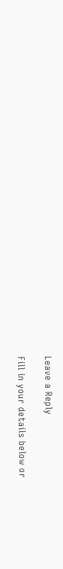Leave a Reply

Fill in your details below or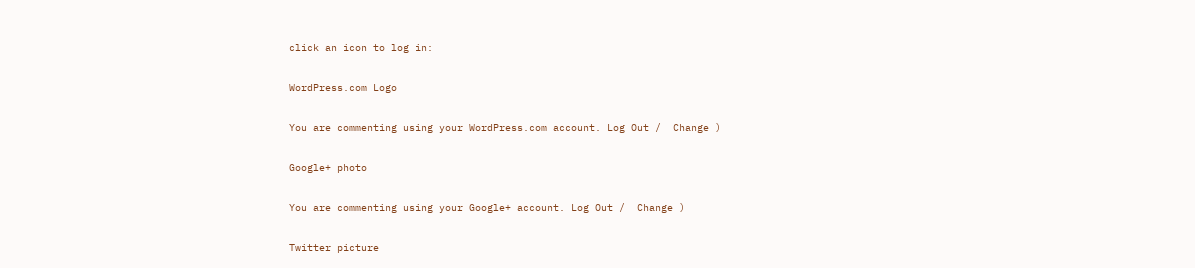click an icon to log in:

WordPress.com Logo

You are commenting using your WordPress.com account. Log Out /  Change )

Google+ photo

You are commenting using your Google+ account. Log Out /  Change )

Twitter picture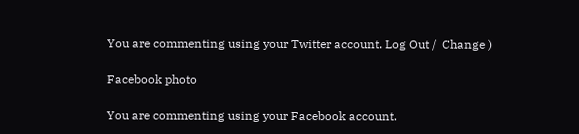You are commenting using your Twitter account. Log Out /  Change )

Facebook photo

You are commenting using your Facebook account.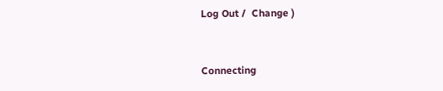Log Out /  Change )


Connecting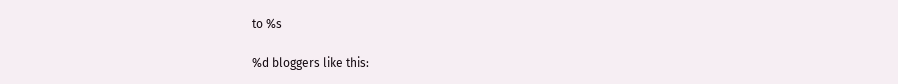to %s

%d bloggers like this: